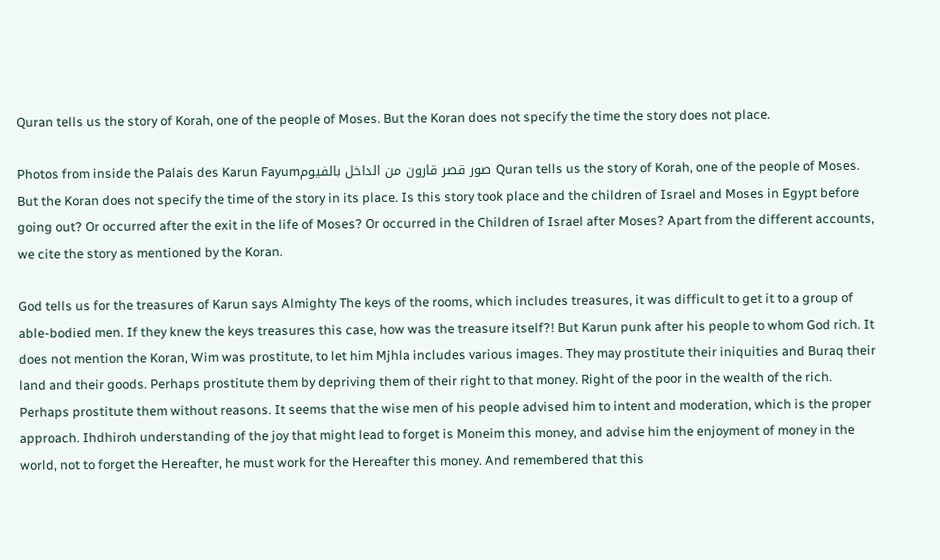Quran tells us the story of Korah, one of the people of Moses. But the Koran does not specify the time the story does not place.

Photos from inside the Palais des Karun Fayumصور قصر قارون من الداخل بالفيوم Quran tells us the story of Korah, one of the people of Moses. But the Koran does not specify the time of the story in its place. Is this story took place and the children of Israel and Moses in Egypt before going out? Or occurred after the exit in the life of Moses? Or occurred in the Children of Israel after Moses? Apart from the different accounts, we cite the story as mentioned by the Koran.

God tells us for the treasures of Karun says Almighty The keys of the rooms, which includes treasures, it was difficult to get it to a group of able-bodied men. If they knew the keys treasures this case, how was the treasure itself?! But Karun punk after his people to whom God rich. It does not mention the Koran, Wim was prostitute, to let him Mjhla includes various images. They may prostitute their iniquities and Buraq their land and their goods. Perhaps prostitute them by depriving them of their right to that money. Right of the poor in the wealth of the rich. Perhaps prostitute them without reasons. It seems that the wise men of his people advised him to intent and moderation, which is the proper approach. Ihdhiroh understanding of the joy that might lead to forget is Moneim this money, and advise him the enjoyment of money in the world, not to forget the Hereafter, he must work for the Hereafter this money. And remembered that this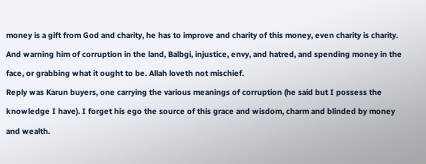money is a gift from God and charity, he has to improve and charity of this money, even charity is charity. And warning him of corruption in the land, Balbgi, injustice, envy, and hatred, and spending money in the face, or grabbing what it ought to be. Allah loveth not mischief.
Reply was Karun buyers, one carrying the various meanings of corruption (he said but I possess the knowledge I have). I forget his ego the source of this grace and wisdom, charm and blinded by money and wealth.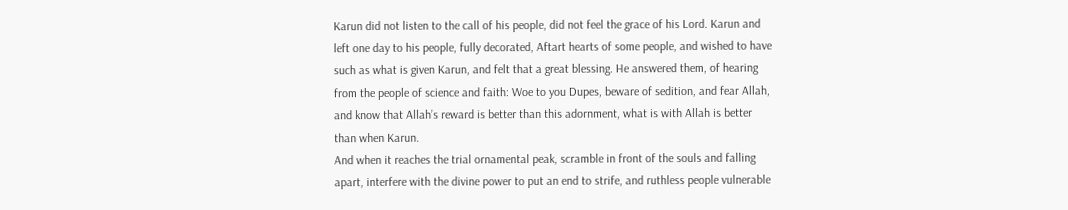Karun did not listen to the call of his people, did not feel the grace of his Lord. Karun and left one day to his people, fully decorated, Aftart hearts of some people, and wished to have such as what is given Karun, and felt that a great blessing. He answered them, of hearing from the people of science and faith: Woe to you Dupes, beware of sedition, and fear Allah, and know that Allah’s reward is better than this adornment, what is with Allah is better than when Karun.
And when it reaches the trial ornamental peak, scramble in front of the souls and falling apart, interfere with the divine power to put an end to strife, and ruthless people vulnerable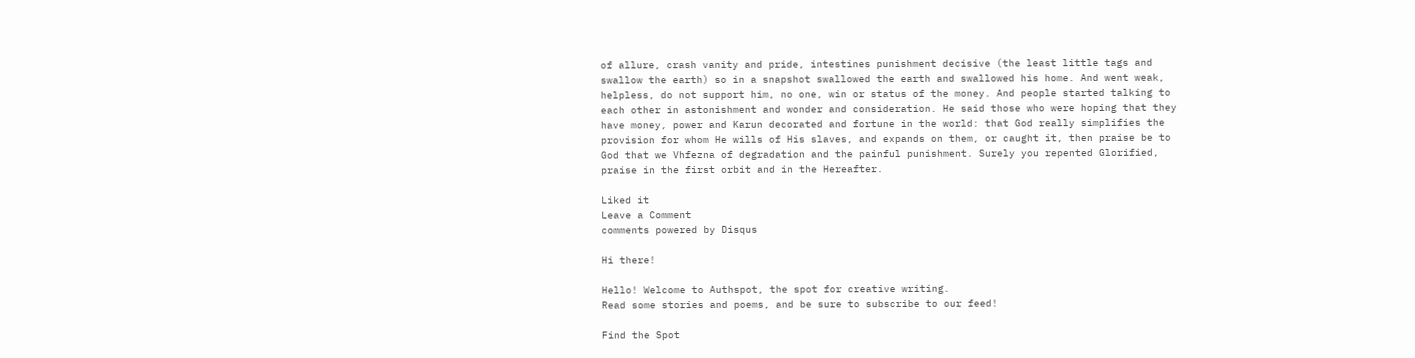of allure, crash vanity and pride, intestines punishment decisive (the least little tags and swallow the earth) so in a snapshot swallowed the earth and swallowed his home. And went weak, helpless, do not support him, no one, win or status of the money. And people started talking to each other in astonishment and wonder and consideration. He said those who were hoping that they have money, power and Karun decorated and fortune in the world: that God really simplifies the provision for whom He wills of His slaves, and expands on them, or caught it, then praise be to God that we Vhfezna of degradation and the painful punishment. Surely you repented Glorified, praise in the first orbit and in the Hereafter.

Liked it
Leave a Comment
comments powered by Disqus

Hi there!

Hello! Welcome to Authspot, the spot for creative writing.
Read some stories and poems, and be sure to subscribe to our feed!

Find the Spot